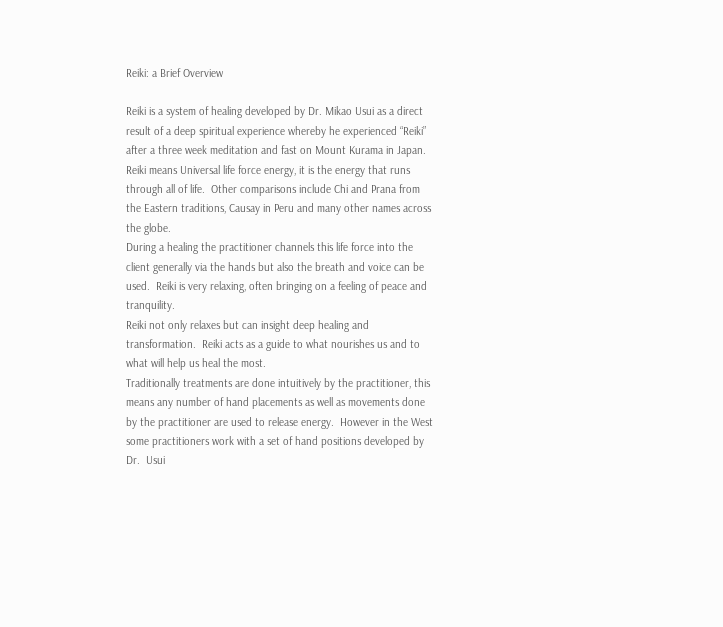Reiki: a Brief Overview

Reiki is a system of healing developed by Dr. Mikao Usui as a direct result of a deep spiritual experience whereby he experienced “Reiki” after a three week meditation and fast on Mount Kurama in Japan.
Reiki means Universal life force energy, it is the energy that runs through all of life.  Other comparisons include Chi and Prana from the Eastern traditions, Causay in Peru and many other names across the globe.
During a healing the practitioner channels this life force into the client generally via the hands but also the breath and voice can be used.  Reiki is very relaxing, often bringing on a feeling of peace and tranquility.
Reiki not only relaxes but can insight deep healing and transformation.  Reiki acts as a guide to what nourishes us and to what will help us heal the most.
Traditionally treatments are done intuitively by the practitioner, this means any number of hand placements as well as movements done by the practitioner are used to release energy.  However in the West some practitioners work with a set of hand positions developed by Dr.  Usui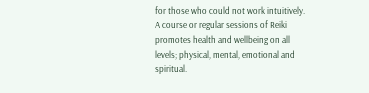for those who could not work intuitively.
A course or regular sessions of Reiki promotes health and wellbeing on all levels; physical, mental, emotional and spiritual.